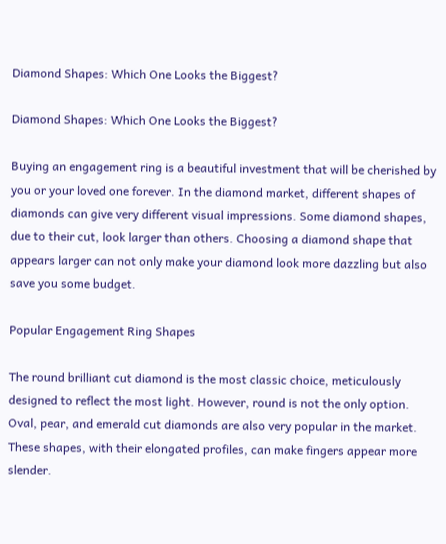Diamond Shapes: Which One Looks the Biggest?

Diamond Shapes: Which One Looks the Biggest?

Buying an engagement ring is a beautiful investment that will be cherished by you or your loved one forever. In the diamond market, different shapes of diamonds can give very different visual impressions. Some diamond shapes, due to their cut, look larger than others. Choosing a diamond shape that appears larger can not only make your diamond look more dazzling but also save you some budget.

Popular Engagement Ring Shapes

The round brilliant cut diamond is the most classic choice, meticulously designed to reflect the most light. However, round is not the only option. Oval, pear, and emerald cut diamonds are also very popular in the market. These shapes, with their elongated profiles, can make fingers appear more slender.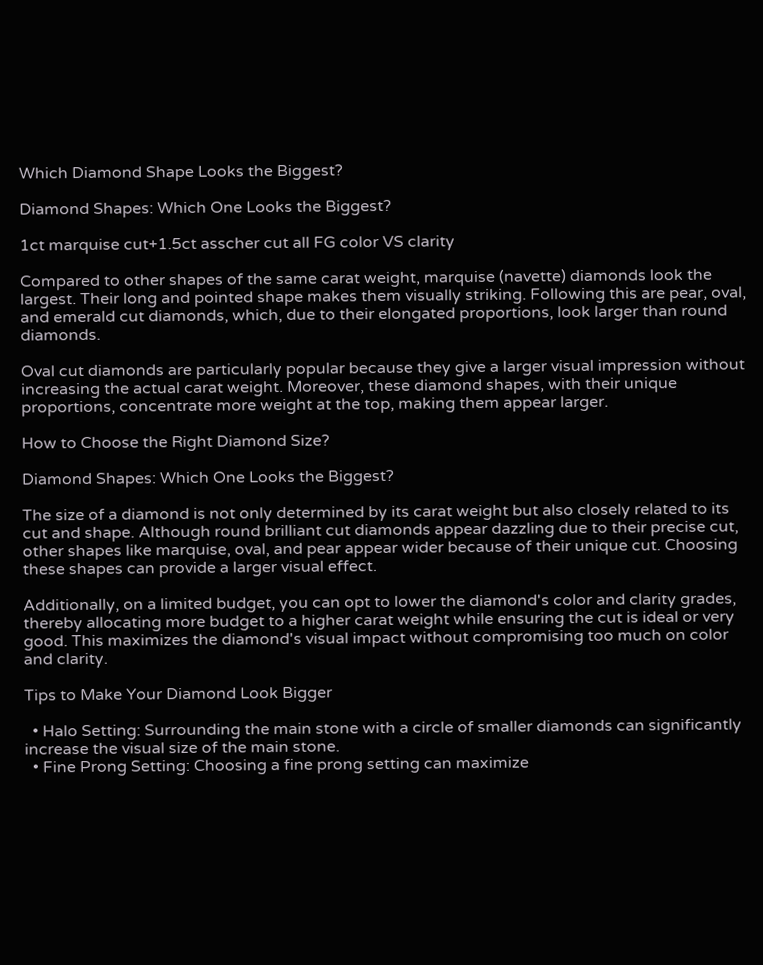Which Diamond Shape Looks the Biggest?

Diamond Shapes: Which One Looks the Biggest?

1ct marquise cut+1.5ct asscher cut all FG color VS clarity

Compared to other shapes of the same carat weight, marquise (navette) diamonds look the largest. Their long and pointed shape makes them visually striking. Following this are pear, oval, and emerald cut diamonds, which, due to their elongated proportions, look larger than round diamonds.

Oval cut diamonds are particularly popular because they give a larger visual impression without increasing the actual carat weight. Moreover, these diamond shapes, with their unique proportions, concentrate more weight at the top, making them appear larger.

How to Choose the Right Diamond Size?

Diamond Shapes: Which One Looks the Biggest?

The size of a diamond is not only determined by its carat weight but also closely related to its cut and shape. Although round brilliant cut diamonds appear dazzling due to their precise cut, other shapes like marquise, oval, and pear appear wider because of their unique cut. Choosing these shapes can provide a larger visual effect.

Additionally, on a limited budget, you can opt to lower the diamond's color and clarity grades, thereby allocating more budget to a higher carat weight while ensuring the cut is ideal or very good. This maximizes the diamond's visual impact without compromising too much on color and clarity.

Tips to Make Your Diamond Look Bigger

  • Halo Setting: Surrounding the main stone with a circle of smaller diamonds can significantly increase the visual size of the main stone.
  • Fine Prong Setting: Choosing a fine prong setting can maximize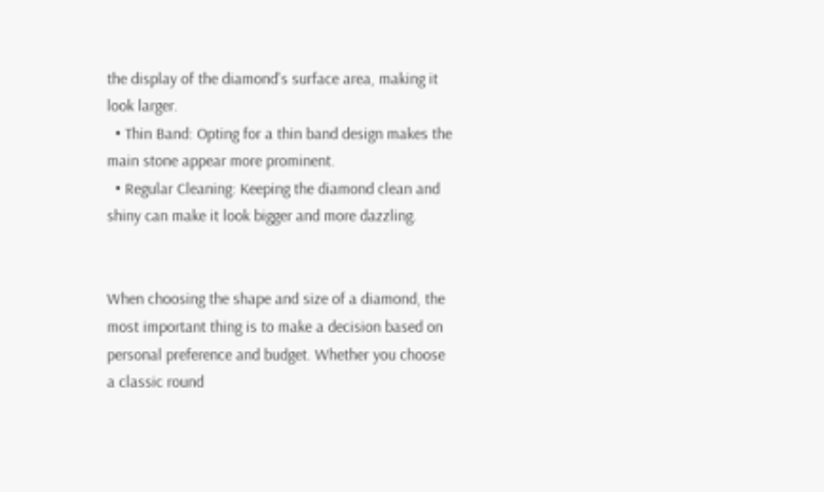the display of the diamond's surface area, making it look larger.
  • Thin Band: Opting for a thin band design makes the main stone appear more prominent.
  • Regular Cleaning: Keeping the diamond clean and shiny can make it look bigger and more dazzling.


When choosing the shape and size of a diamond, the most important thing is to make a decision based on personal preference and budget. Whether you choose a classic round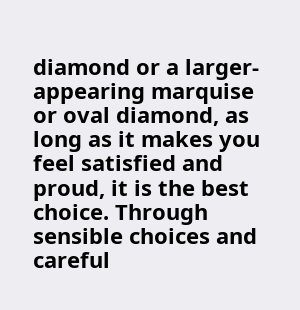diamond or a larger-appearing marquise or oval diamond, as long as it makes you feel satisfied and proud, it is the best choice. Through sensible choices and careful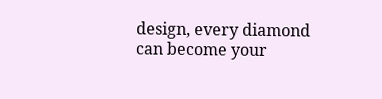design, every diamond can become your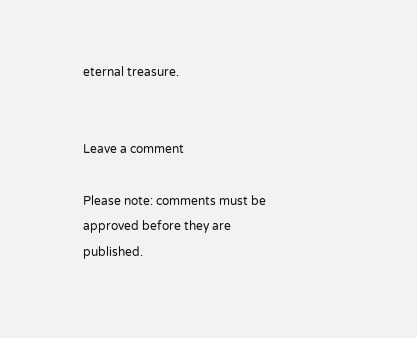eternal treasure.


Leave a comment

Please note: comments must be approved before they are published.